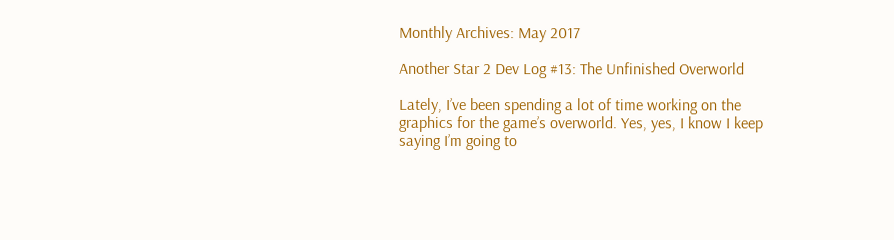Monthly Archives: May 2017

Another Star 2 Dev Log #13: The Unfinished Overworld

Lately, I’ve been spending a lot of time working on the graphics for the game’s overworld. Yes, yes, I know I keep saying I’m going to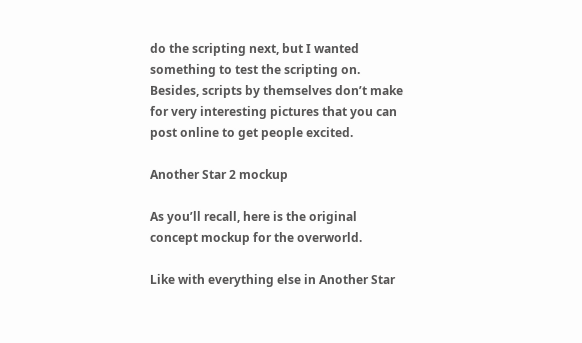do the scripting next, but I wanted something to test the scripting on. Besides, scripts by themselves don’t make for very interesting pictures that you can post online to get people excited.

Another Star 2 mockup

As you’ll recall, here is the original concept mockup for the overworld.

Like with everything else in Another Star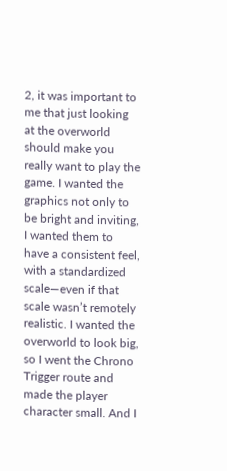2, it was important to me that just looking at the overworld should make you really want to play the game. I wanted the graphics not only to be bright and inviting, I wanted them to have a consistent feel, with a standardized scale—even if that scale wasn’t remotely realistic. I wanted the overworld to look big, so I went the Chrono Trigger route and made the player character small. And I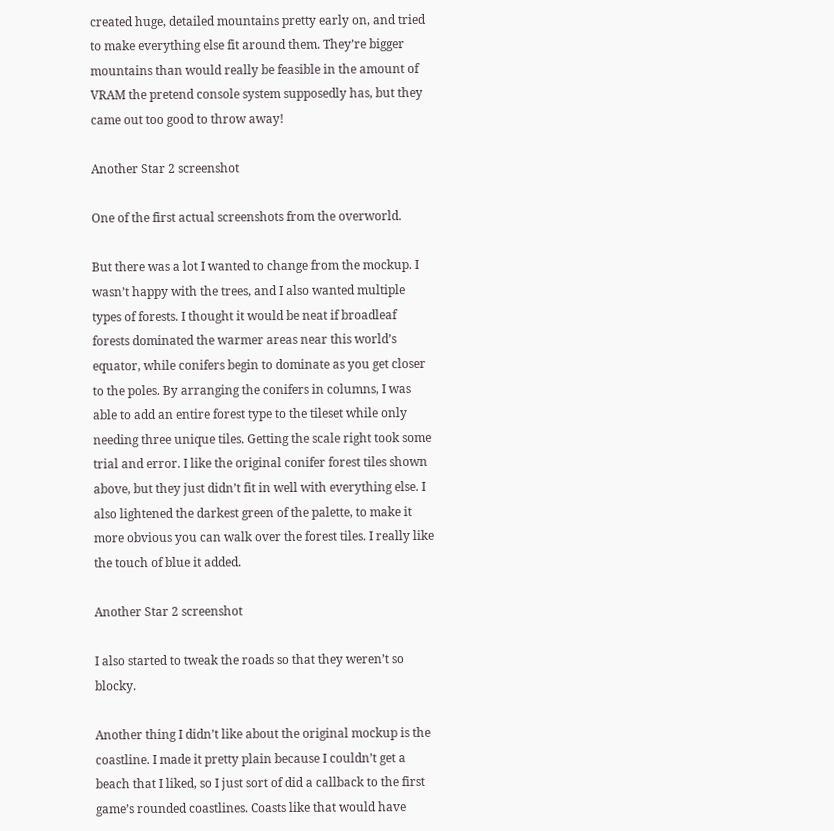created huge, detailed mountains pretty early on, and tried to make everything else fit around them. They’re bigger mountains than would really be feasible in the amount of VRAM the pretend console system supposedly has, but they came out too good to throw away!

Another Star 2 screenshot

One of the first actual screenshots from the overworld.

But there was a lot I wanted to change from the mockup. I wasn’t happy with the trees, and I also wanted multiple types of forests. I thought it would be neat if broadleaf forests dominated the warmer areas near this world’s equator, while conifers begin to dominate as you get closer to the poles. By arranging the conifers in columns, I was able to add an entire forest type to the tileset while only needing three unique tiles. Getting the scale right took some trial and error. I like the original conifer forest tiles shown above, but they just didn’t fit in well with everything else. I also lightened the darkest green of the palette, to make it more obvious you can walk over the forest tiles. I really like the touch of blue it added.

Another Star 2 screenshot

I also started to tweak the roads so that they weren’t so blocky.

Another thing I didn’t like about the original mockup is the coastline. I made it pretty plain because I couldn’t get a beach that I liked, so I just sort of did a callback to the first game’s rounded coastlines. Coasts like that would have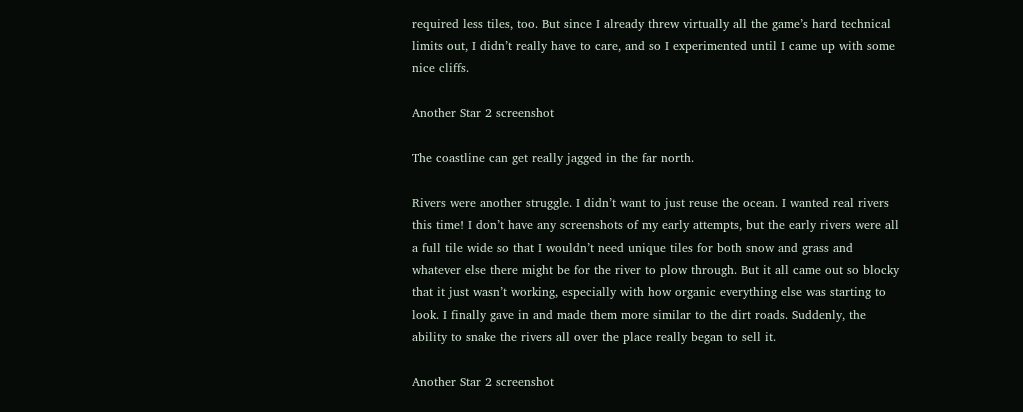required less tiles, too. But since I already threw virtually all the game’s hard technical limits out, I didn’t really have to care, and so I experimented until I came up with some nice cliffs.

Another Star 2 screenshot

The coastline can get really jagged in the far north.

Rivers were another struggle. I didn’t want to just reuse the ocean. I wanted real rivers this time! I don’t have any screenshots of my early attempts, but the early rivers were all a full tile wide so that I wouldn’t need unique tiles for both snow and grass and whatever else there might be for the river to plow through. But it all came out so blocky that it just wasn’t working, especially with how organic everything else was starting to look. I finally gave in and made them more similar to the dirt roads. Suddenly, the ability to snake the rivers all over the place really began to sell it.

Another Star 2 screenshot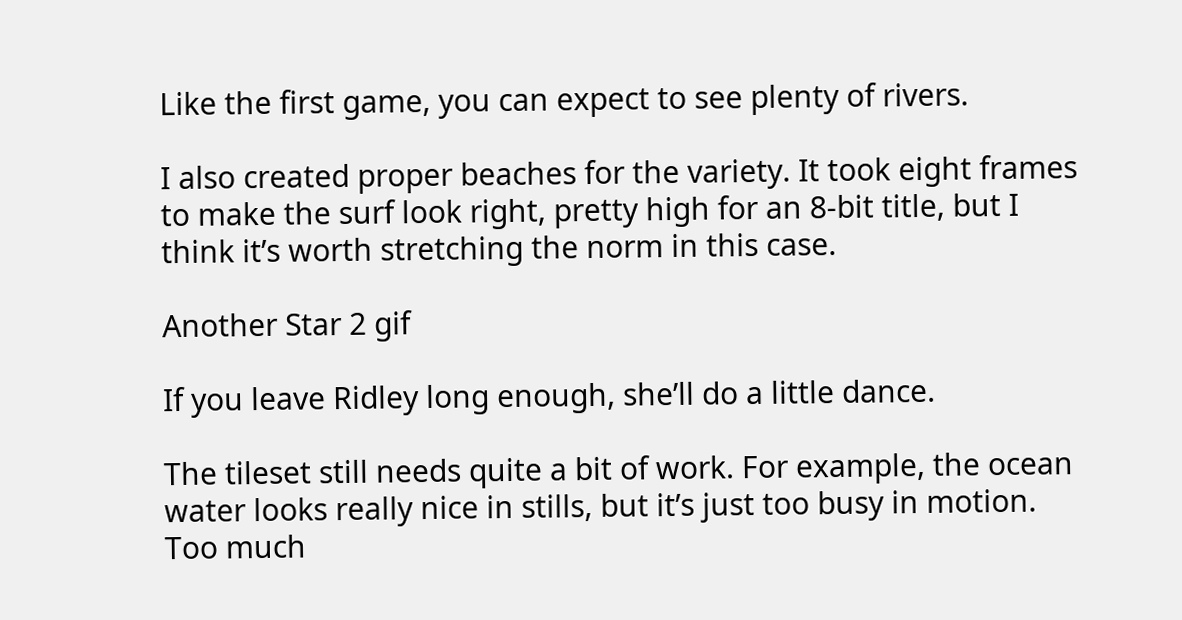Like the first game, you can expect to see plenty of rivers.

I also created proper beaches for the variety. It took eight frames to make the surf look right, pretty high for an 8-bit title, but I think it’s worth stretching the norm in this case.

Another Star 2 gif

If you leave Ridley long enough, she’ll do a little dance.

The tileset still needs quite a bit of work. For example, the ocean water looks really nice in stills, but it’s just too busy in motion. Too much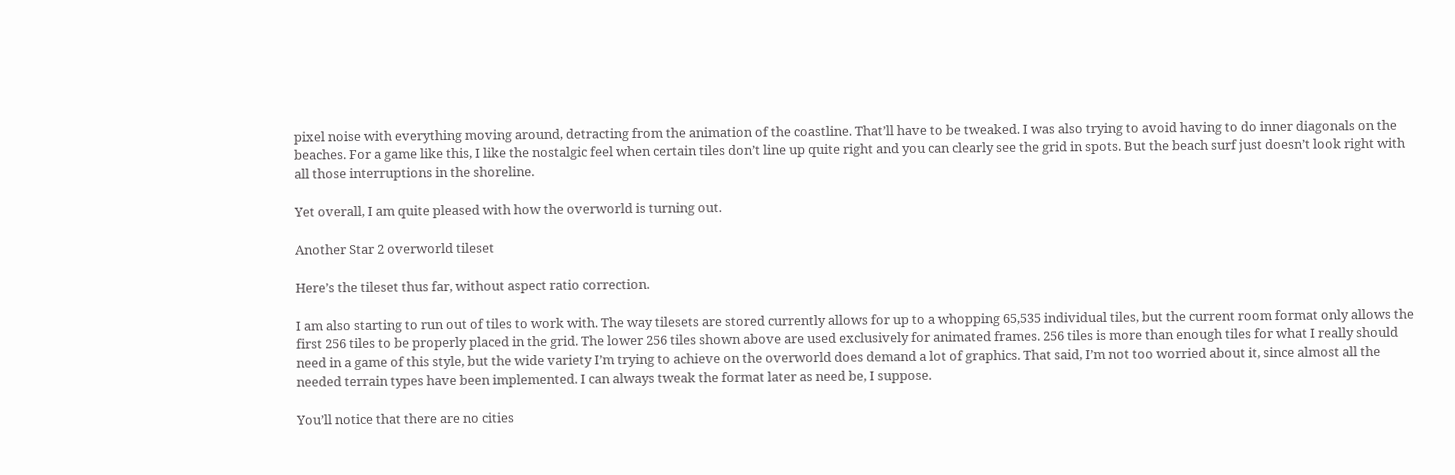pixel noise with everything moving around, detracting from the animation of the coastline. That’ll have to be tweaked. I was also trying to avoid having to do inner diagonals on the beaches. For a game like this, I like the nostalgic feel when certain tiles don’t line up quite right and you can clearly see the grid in spots. But the beach surf just doesn’t look right with all those interruptions in the shoreline.

Yet overall, I am quite pleased with how the overworld is turning out.

Another Star 2 overworld tileset

Here’s the tileset thus far, without aspect ratio correction.

I am also starting to run out of tiles to work with. The way tilesets are stored currently allows for up to a whopping 65,535 individual tiles, but the current room format only allows the first 256 tiles to be properly placed in the grid. The lower 256 tiles shown above are used exclusively for animated frames. 256 tiles is more than enough tiles for what I really should need in a game of this style, but the wide variety I’m trying to achieve on the overworld does demand a lot of graphics. That said, I’m not too worried about it, since almost all the needed terrain types have been implemented. I can always tweak the format later as need be, I suppose.

You’ll notice that there are no cities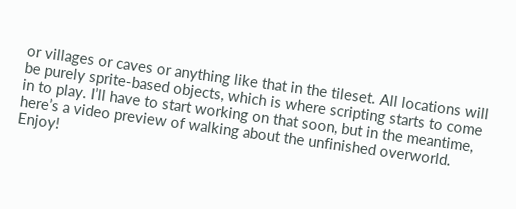or villages or caves or anything like that in the tileset. All locations will be purely sprite-based objects, which is where scripting starts to come in to play. I’ll have to start working on that soon, but in the meantime, here’s a video preview of walking about the unfinished overworld. Enjoy!